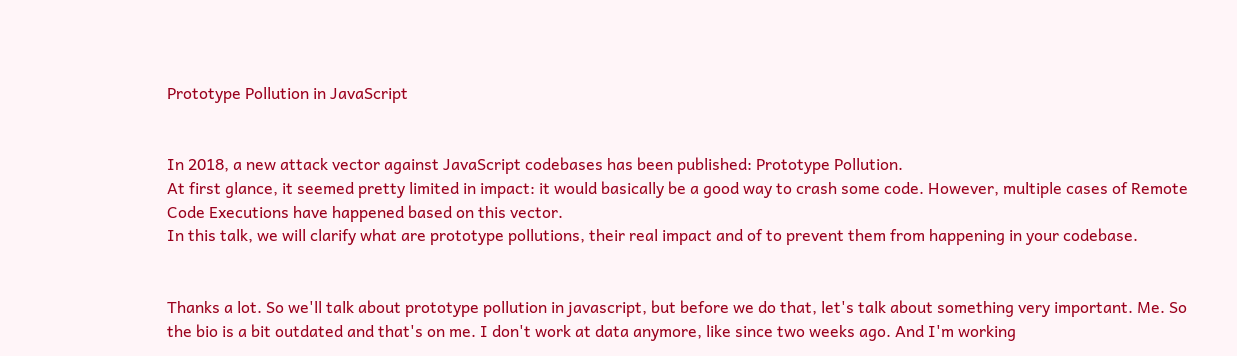Prototype Pollution in JavaScript


In 2018, a new attack vector against JavaScript codebases has been published: Prototype Pollution.
At first glance, it seemed pretty limited in impact: it would basically be a good way to crash some code. However, multiple cases of Remote Code Executions have happened based on this vector.
In this talk, we will clarify what are prototype pollutions, their real impact and of to prevent them from happening in your codebase.


Thanks a lot. So we'll talk about prototype pollution in javascript, but before we do that, let's talk about something very important. Me. So the bio is a bit outdated and that's on me. I don't work at data anymore, like since two weeks ago. And I'm working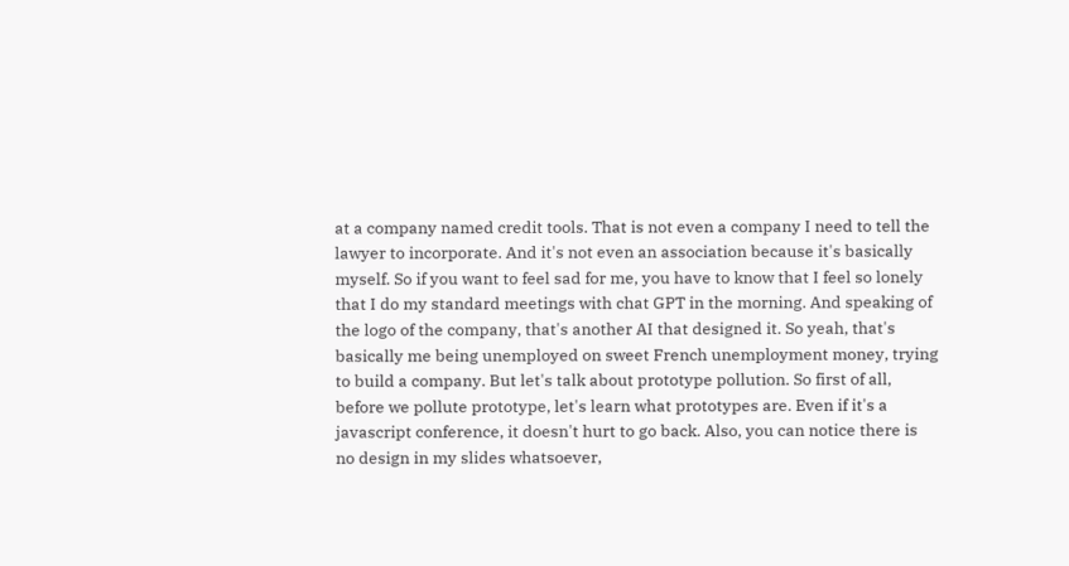at a company named credit tools. That is not even a company I need to tell the lawyer to incorporate. And it's not even an association because it's basically myself. So if you want to feel sad for me, you have to know that I feel so lonely that I do my standard meetings with chat GPT in the morning. And speaking of the logo of the company, that's another AI that designed it. So yeah, that's basically me being unemployed on sweet French unemployment money, trying to build a company. But let's talk about prototype pollution. So first of all, before we pollute prototype, let's learn what prototypes are. Even if it's a javascript conference, it doesn't hurt to go back. Also, you can notice there is no design in my slides whatsoever,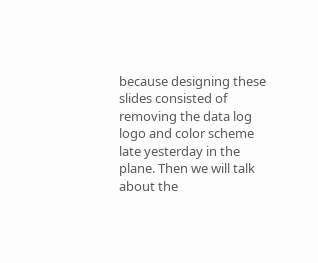because designing these slides consisted of removing the data log logo and color scheme late yesterday in the plane. Then we will talk about the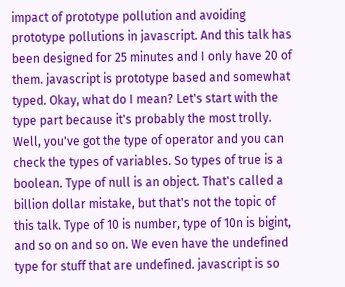impact of prototype pollution and avoiding prototype pollutions in javascript. And this talk has been designed for 25 minutes and I only have 20 of them. javascript is prototype based and somewhat typed. Okay, what do I mean? Let's start with the type part because it's probably the most trolly. Well, you've got the type of operator and you can check the types of variables. So types of true is a boolean. Type of null is an object. That's called a billion dollar mistake, but that's not the topic of this talk. Type of 10 is number, type of 10n is bigint, and so on and so on. We even have the undefined type for stuff that are undefined. javascript is so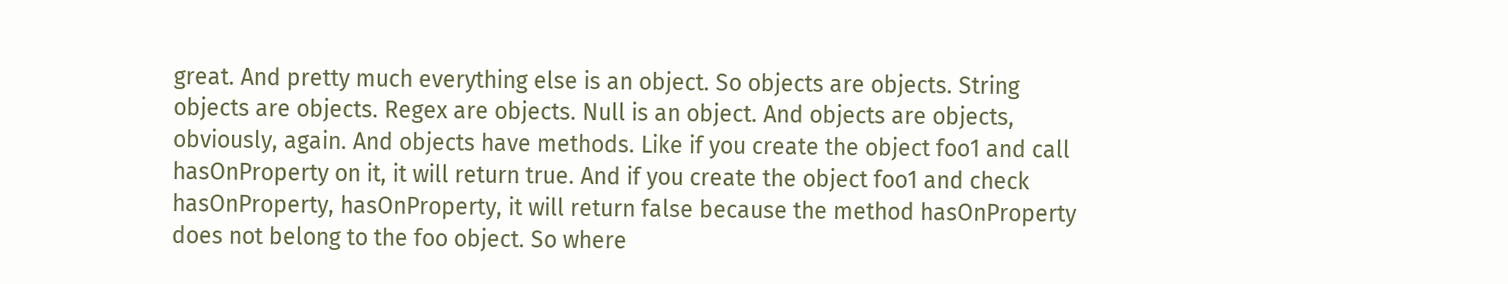great. And pretty much everything else is an object. So objects are objects. String objects are objects. Regex are objects. Null is an object. And objects are objects, obviously, again. And objects have methods. Like if you create the object foo1 and call hasOnProperty on it, it will return true. And if you create the object foo1 and check hasOnProperty, hasOnProperty, it will return false because the method hasOnProperty does not belong to the foo object. So where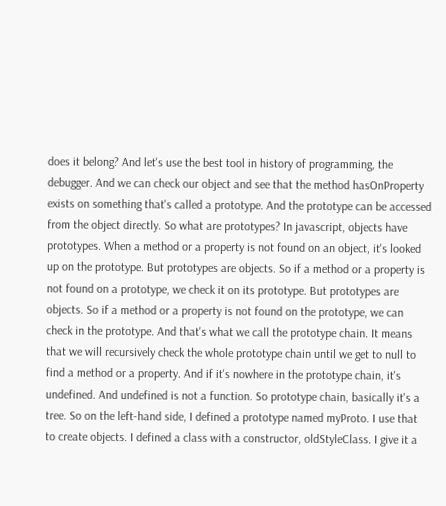does it belong? And let's use the best tool in history of programming, the debugger. And we can check our object and see that the method hasOnProperty exists on something that's called a prototype. And the prototype can be accessed from the object directly. So what are prototypes? In javascript, objects have prototypes. When a method or a property is not found on an object, it's looked up on the prototype. But prototypes are objects. So if a method or a property is not found on a prototype, we check it on its prototype. But prototypes are objects. So if a method or a property is not found on the prototype, we can check in the prototype. And that's what we call the prototype chain. It means that we will recursively check the whole prototype chain until we get to null to find a method or a property. And if it's nowhere in the prototype chain, it's undefined. And undefined is not a function. So prototype chain, basically it's a tree. So on the left-hand side, I defined a prototype named myProto. I use that to create objects. I defined a class with a constructor, oldStyleClass. I give it a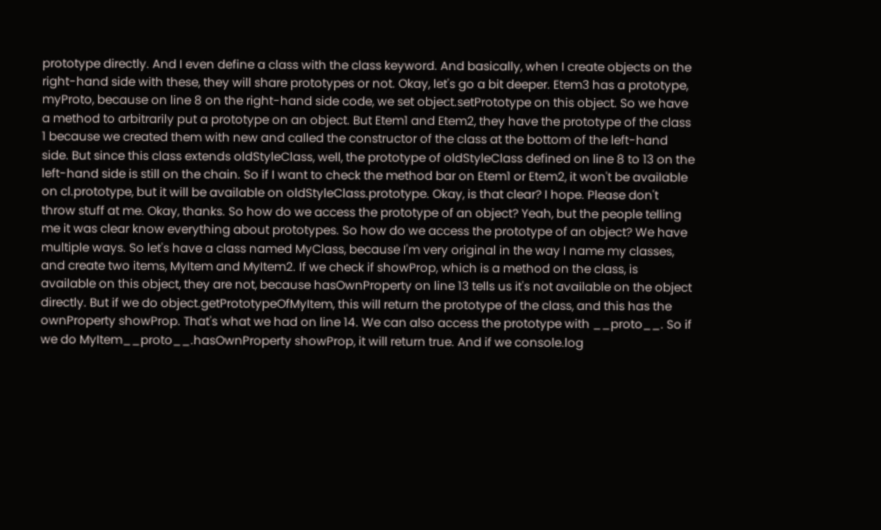prototype directly. And I even define a class with the class keyword. And basically, when I create objects on the right-hand side with these, they will share prototypes or not. Okay, let's go a bit deeper. Etem3 has a prototype, myProto, because on line 8 on the right-hand side code, we set object.setPrototype on this object. So we have a method to arbitrarily put a prototype on an object. But Etem1 and Etem2, they have the prototype of the class 1 because we created them with new and called the constructor of the class at the bottom of the left-hand side. But since this class extends oldStyleClass, well, the prototype of oldStyleClass defined on line 8 to 13 on the left-hand side is still on the chain. So if I want to check the method bar on Etem1 or Etem2, it won't be available on cl.prototype, but it will be available on oldStyleClass.prototype. Okay, is that clear? I hope. Please don't throw stuff at me. Okay, thanks. So how do we access the prototype of an object? Yeah, but the people telling me it was clear know everything about prototypes. So how do we access the prototype of an object? We have multiple ways. So let's have a class named MyClass, because I'm very original in the way I name my classes, and create two items, MyItem and MyItem2. If we check if showProp, which is a method on the class, is available on this object, they are not, because hasOwnProperty on line 13 tells us it's not available on the object directly. But if we do object.getPrototypeOfMyItem, this will return the prototype of the class, and this has the ownProperty showProp. That's what we had on line 14. We can also access the prototype with __proto__. So if we do MyItem__proto__.hasOwnProperty showProp, it will return true. And if we console.log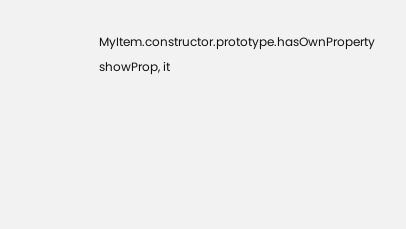MyItem.constructor.prototype.hasOwnProperty showProp, it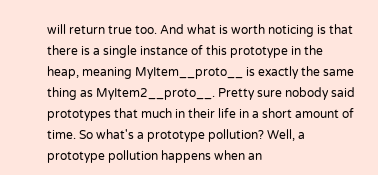will return true too. And what is worth noticing is that there is a single instance of this prototype in the heap, meaning MyItem__proto__ is exactly the same thing as MyItem2__proto__. Pretty sure nobody said prototypes that much in their life in a short amount of time. So what's a prototype pollution? Well, a prototype pollution happens when an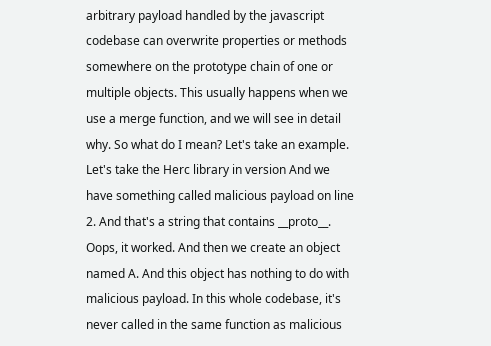arbitrary payload handled by the javascript codebase can overwrite properties or methods somewhere on the prototype chain of one or multiple objects. This usually happens when we use a merge function, and we will see in detail why. So what do I mean? Let's take an example. Let's take the Herc library in version And we have something called malicious payload on line 2. And that's a string that contains __proto__. Oops, it worked. And then we create an object named A. And this object has nothing to do with malicious payload. In this whole codebase, it's never called in the same function as malicious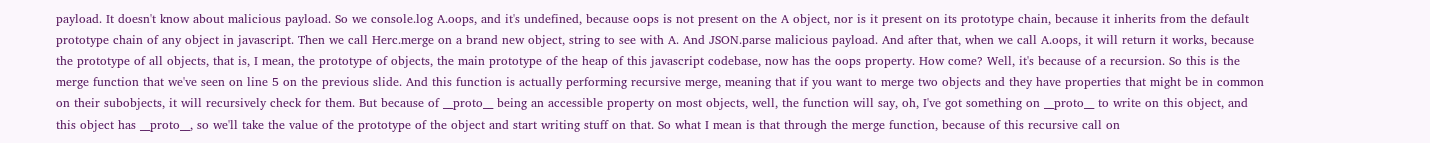payload. It doesn't know about malicious payload. So we console.log A.oops, and it's undefined, because oops is not present on the A object, nor is it present on its prototype chain, because it inherits from the default prototype chain of any object in javascript. Then we call Herc.merge on a brand new object, string to see with A. And JSON.parse malicious payload. And after that, when we call A.oops, it will return it works, because the prototype of all objects, that is, I mean, the prototype of objects, the main prototype of the heap of this javascript codebase, now has the oops property. How come? Well, it's because of a recursion. So this is the merge function that we've seen on line 5 on the previous slide. And this function is actually performing recursive merge, meaning that if you want to merge two objects and they have properties that might be in common on their subobjects, it will recursively check for them. But because of __proto__ being an accessible property on most objects, well, the function will say, oh, I've got something on __proto__ to write on this object, and this object has __proto__, so we'll take the value of the prototype of the object and start writing stuff on that. So what I mean is that through the merge function, because of this recursive call on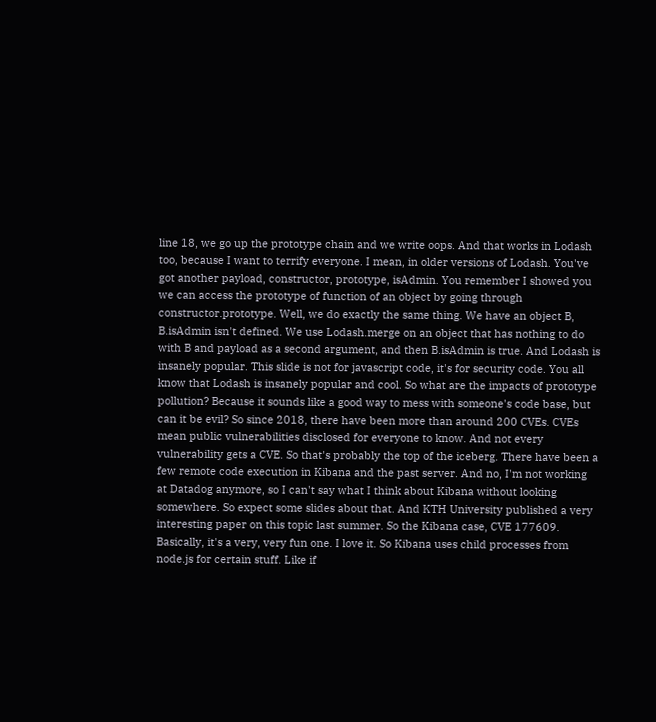line 18, we go up the prototype chain and we write oops. And that works in Lodash too, because I want to terrify everyone. I mean, in older versions of Lodash. You've got another payload, constructor, prototype, isAdmin. You remember I showed you we can access the prototype of function of an object by going through constructor.prototype. Well, we do exactly the same thing. We have an object B, B.isAdmin isn't defined. We use Lodash.merge on an object that has nothing to do with B and payload as a second argument, and then B.isAdmin is true. And Lodash is insanely popular. This slide is not for javascript code, it's for security code. You all know that Lodash is insanely popular and cool. So what are the impacts of prototype pollution? Because it sounds like a good way to mess with someone's code base, but can it be evil? So since 2018, there have been more than around 200 CVEs. CVEs mean public vulnerabilities disclosed for everyone to know. And not every vulnerability gets a CVE. So that's probably the top of the iceberg. There have been a few remote code execution in Kibana and the past server. And no, I'm not working at Datadog anymore, so I can't say what I think about Kibana without looking somewhere. So expect some slides about that. And KTH University published a very interesting paper on this topic last summer. So the Kibana case, CVE 177609. Basically, it's a very, very fun one. I love it. So Kibana uses child processes from node.js for certain stuff. Like if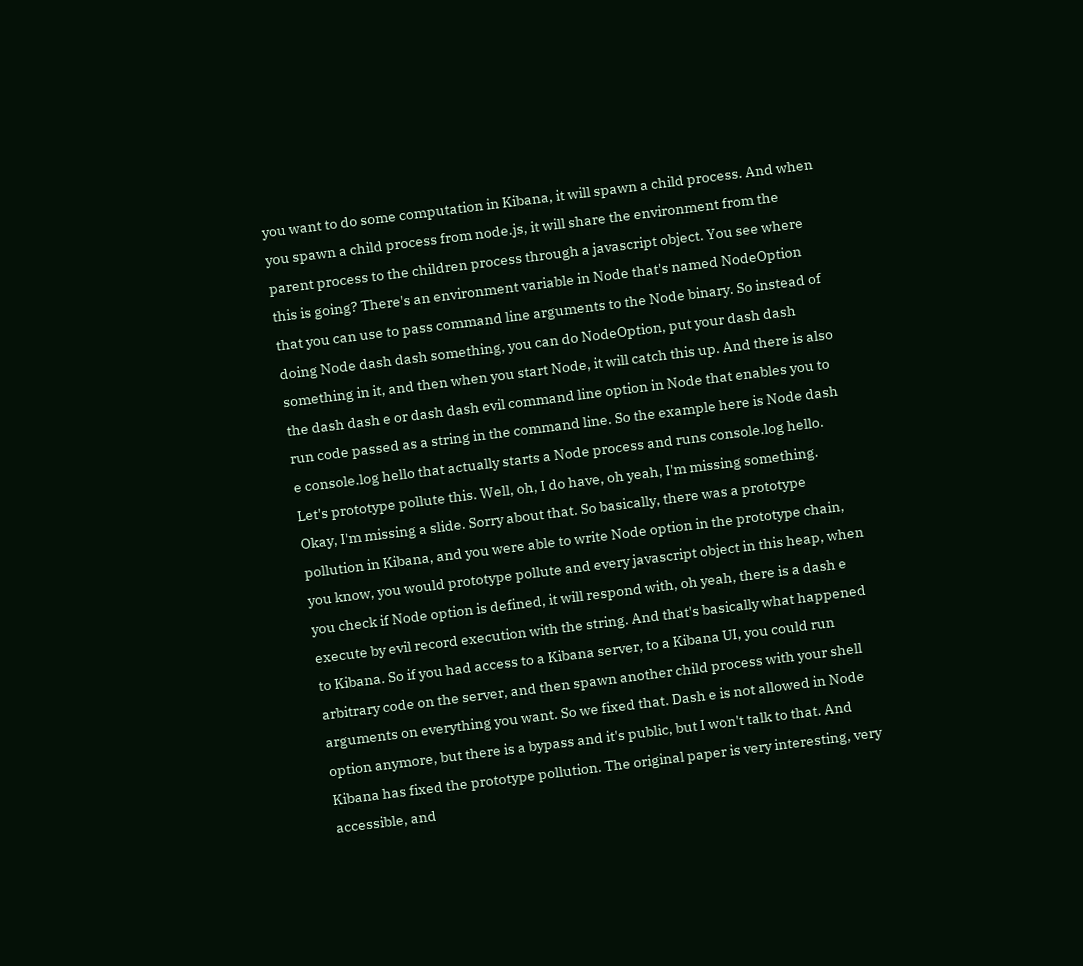you want to do some computation in Kibana, it will spawn a child process. And when you spawn a child process from node.js, it will share the environment from the parent process to the children process through a javascript object. You see where this is going? There's an environment variable in Node that's named NodeOption that you can use to pass command line arguments to the Node binary. So instead of doing Node dash dash something, you can do NodeOption, put your dash dash something in it, and then when you start Node, it will catch this up. And there is also the dash dash e or dash dash evil command line option in Node that enables you to run code passed as a string in the command line. So the example here is Node dash e console.log hello that actually starts a Node process and runs console.log hello. Let's prototype pollute this. Well, oh, I do have, oh yeah, I'm missing something. Okay, I'm missing a slide. Sorry about that. So basically, there was a prototype pollution in Kibana, and you were able to write Node option in the prototype chain, you know, you would prototype pollute and every javascript object in this heap, when you check if Node option is defined, it will respond with, oh yeah, there is a dash e execute by evil record execution with the string. And that's basically what happened to Kibana. So if you had access to a Kibana server, to a Kibana UI, you could run arbitrary code on the server, and then spawn another child process with your shell arguments on everything you want. So we fixed that. Dash e is not allowed in Node option anymore, but there is a bypass and it's public, but I won't talk to that. And Kibana has fixed the prototype pollution. The original paper is very interesting, very accessible, and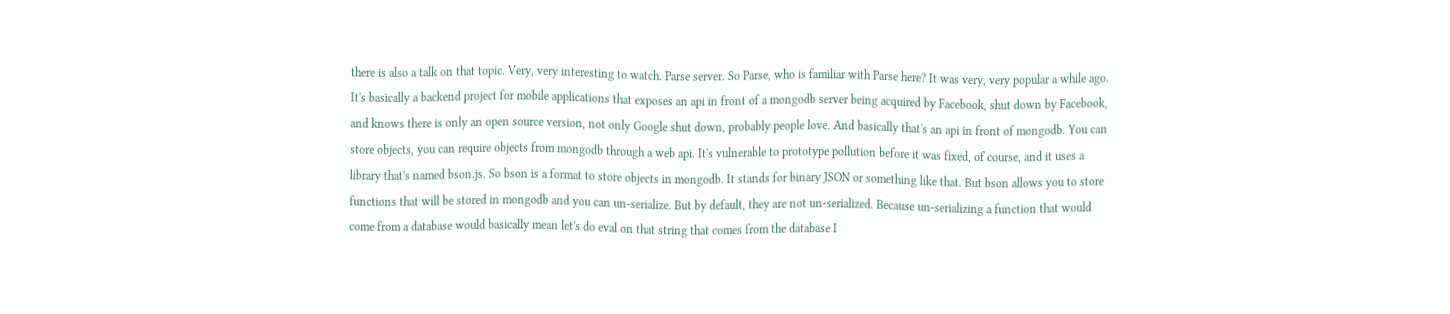there is also a talk on that topic. Very, very interesting to watch. Parse server. So Parse, who is familiar with Parse here? It was very, very popular a while ago. It's basically a backend project for mobile applications that exposes an api in front of a mongodb server being acquired by Facebook, shut down by Facebook, and knows there is only an open source version, not only Google shut down, probably people love. And basically that's an api in front of mongodb. You can store objects, you can require objects from mongodb through a web api. It's vulnerable to prototype pollution before it was fixed, of course, and it uses a library that's named bson.js. So bson is a format to store objects in mongodb. It stands for binary JSON or something like that. But bson allows you to store functions that will be stored in mongodb and you can un-serialize. But by default, they are not un-serialized. Because un-serializing a function that would come from a database would basically mean let's do eval on that string that comes from the database I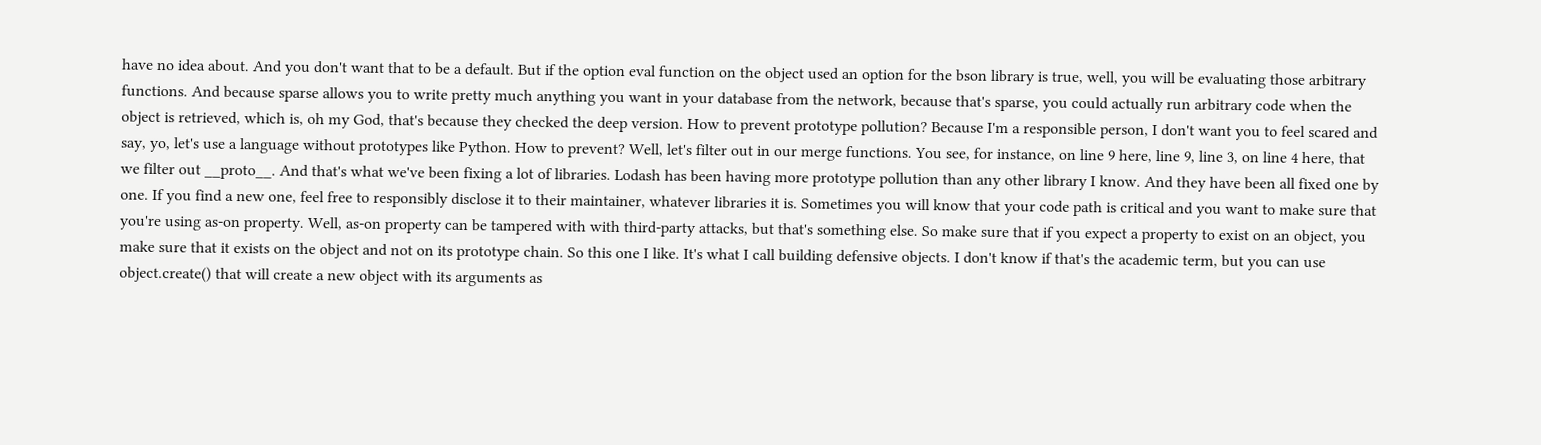have no idea about. And you don't want that to be a default. But if the option eval function on the object used an option for the bson library is true, well, you will be evaluating those arbitrary functions. And because sparse allows you to write pretty much anything you want in your database from the network, because that's sparse, you could actually run arbitrary code when the object is retrieved, which is, oh my God, that's because they checked the deep version. How to prevent prototype pollution? Because I'm a responsible person, I don't want you to feel scared and say, yo, let's use a language without prototypes like Python. How to prevent? Well, let's filter out in our merge functions. You see, for instance, on line 9 here, line 9, line 3, on line 4 here, that we filter out __proto__. And that's what we've been fixing a lot of libraries. Lodash has been having more prototype pollution than any other library I know. And they have been all fixed one by one. If you find a new one, feel free to responsibly disclose it to their maintainer, whatever libraries it is. Sometimes you will know that your code path is critical and you want to make sure that you're using as-on property. Well, as-on property can be tampered with with third-party attacks, but that's something else. So make sure that if you expect a property to exist on an object, you make sure that it exists on the object and not on its prototype chain. So this one I like. It's what I call building defensive objects. I don't know if that's the academic term, but you can use object.create() that will create a new object with its arguments as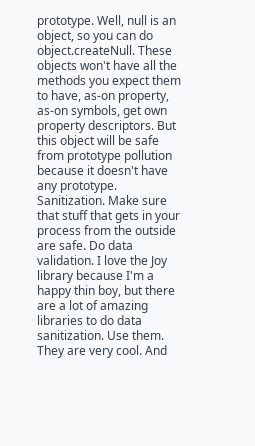prototype. Well, null is an object, so you can do object.createNull. These objects won't have all the methods you expect them to have, as-on property, as-on symbols, get own property descriptors. But this object will be safe from prototype pollution because it doesn't have any prototype. Sanitization. Make sure that stuff that gets in your process from the outside are safe. Do data validation. I love the Joy library because I'm a happy thin boy, but there are a lot of amazing libraries to do data sanitization. Use them. They are very cool. And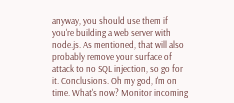anyway, you should use them if you're building a web server with node.js. As mentioned, that will also probably remove your surface of attack to no SQL injection, so go for it. Conclusions. Oh my god, I'm on time. What's now? Monitor incoming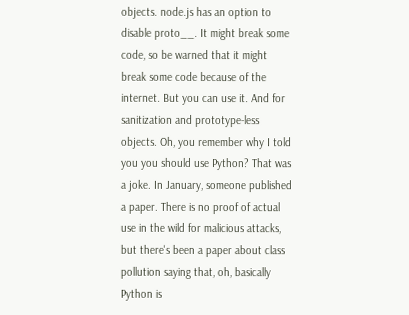objects. node.js has an option to disable proto__. It might break some code, so be warned that it might break some code because of the internet. But you can use it. And for sanitization and prototype-less objects. Oh, you remember why I told you you should use Python? That was a joke. In January, someone published a paper. There is no proof of actual use in the wild for malicious attacks, but there's been a paper about class pollution saying that, oh, basically Python is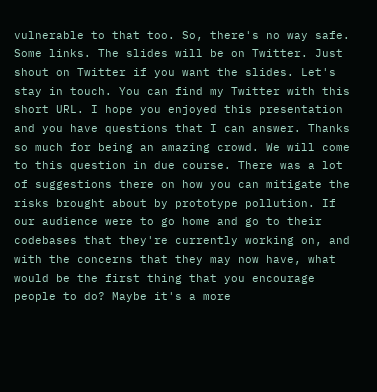vulnerable to that too. So, there's no way safe. Some links. The slides will be on Twitter. Just shout on Twitter if you want the slides. Let's stay in touch. You can find my Twitter with this short URL. I hope you enjoyed this presentation and you have questions that I can answer. Thanks so much for being an amazing crowd. We will come to this question in due course. There was a lot of suggestions there on how you can mitigate the risks brought about by prototype pollution. If our audience were to go home and go to their codebases that they're currently working on, and with the concerns that they may now have, what would be the first thing that you encourage people to do? Maybe it's a more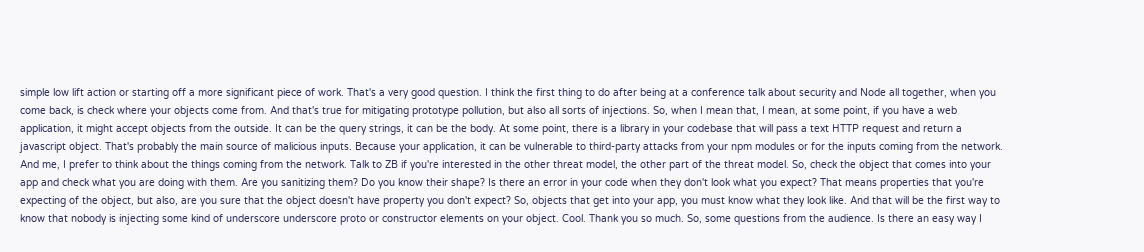simple low lift action or starting off a more significant piece of work. That's a very good question. I think the first thing to do after being at a conference talk about security and Node all together, when you come back, is check where your objects come from. And that's true for mitigating prototype pollution, but also all sorts of injections. So, when I mean that, I mean, at some point, if you have a web application, it might accept objects from the outside. It can be the query strings, it can be the body. At some point, there is a library in your codebase that will pass a text HTTP request and return a javascript object. That's probably the main source of malicious inputs. Because your application, it can be vulnerable to third-party attacks from your npm modules or for the inputs coming from the network. And me, I prefer to think about the things coming from the network. Talk to ZB if you're interested in the other threat model, the other part of the threat model. So, check the object that comes into your app and check what you are doing with them. Are you sanitizing them? Do you know their shape? Is there an error in your code when they don't look what you expect? That means properties that you're expecting of the object, but also, are you sure that the object doesn't have property you don't expect? So, objects that get into your app, you must know what they look like. And that will be the first way to know that nobody is injecting some kind of underscore underscore proto or constructor elements on your object. Cool. Thank you so much. So, some questions from the audience. Is there an easy way I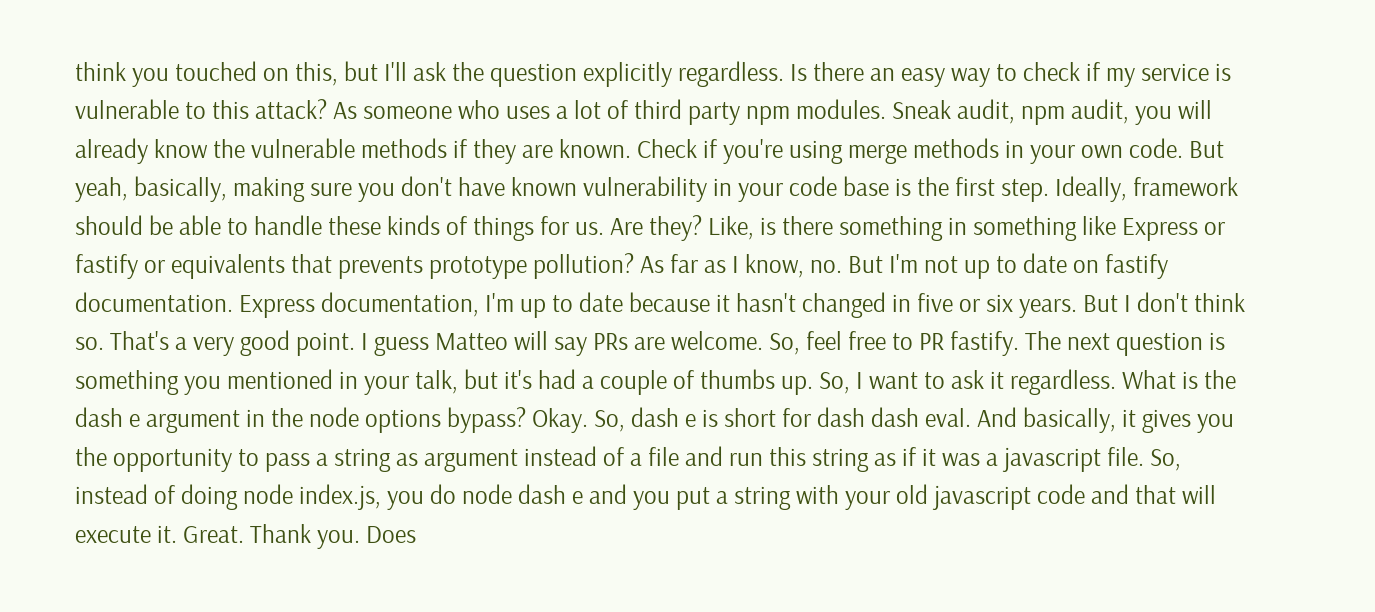think you touched on this, but I'll ask the question explicitly regardless. Is there an easy way to check if my service is vulnerable to this attack? As someone who uses a lot of third party npm modules. Sneak audit, npm audit, you will already know the vulnerable methods if they are known. Check if you're using merge methods in your own code. But yeah, basically, making sure you don't have known vulnerability in your code base is the first step. Ideally, framework should be able to handle these kinds of things for us. Are they? Like, is there something in something like Express or fastify or equivalents that prevents prototype pollution? As far as I know, no. But I'm not up to date on fastify documentation. Express documentation, I'm up to date because it hasn't changed in five or six years. But I don't think so. That's a very good point. I guess Matteo will say PRs are welcome. So, feel free to PR fastify. The next question is something you mentioned in your talk, but it's had a couple of thumbs up. So, I want to ask it regardless. What is the dash e argument in the node options bypass? Okay. So, dash e is short for dash dash eval. And basically, it gives you the opportunity to pass a string as argument instead of a file and run this string as if it was a javascript file. So, instead of doing node index.js, you do node dash e and you put a string with your old javascript code and that will execute it. Great. Thank you. Does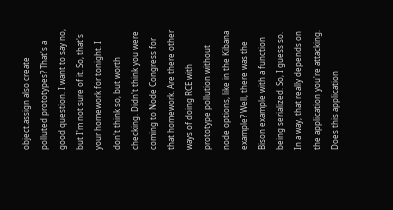object.assign also create polluted prototypes? That's a good question. I want to say no, but I'm not sure of it. So, that's your homework for tonight. I don't think so, but worth checking. Didn't think you were coming to Node Congress for that homework. Are there other ways of doing RCE with prototype pollution without node options, like in the Kibana example? Well, there was the Bison example with a function being serialized. So, I guess so. In a way, that really depends on the application you're attacking. Does this application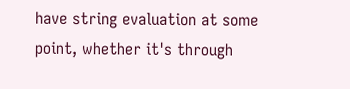have string evaluation at some point, whether it's through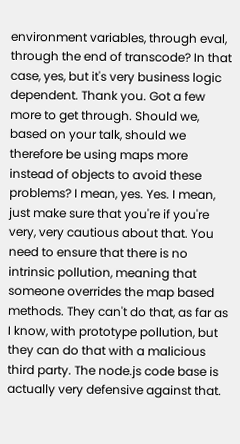environment variables, through eval, through the end of transcode? In that case, yes, but it's very business logic dependent. Thank you. Got a few more to get through. Should we, based on your talk, should we therefore be using maps more instead of objects to avoid these problems? I mean, yes. Yes. I mean, just make sure that you're if you're very, very cautious about that. You need to ensure that there is no intrinsic pollution, meaning that someone overrides the map based methods. They can't do that, as far as I know, with prototype pollution, but they can do that with a malicious third party. The node.js code base is actually very defensive against that.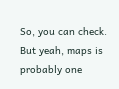So, you can check. But yeah, maps is probably one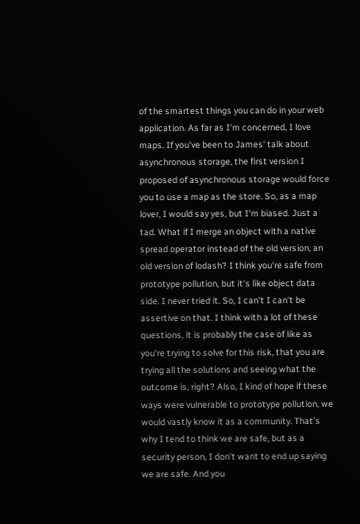of the smartest things you can do in your web application. As far as I'm concerned, I love maps. If you've been to James' talk about asynchronous storage, the first version I proposed of asynchronous storage would force you to use a map as the store. So, as a map lover, I would say yes, but I'm biased. Just a tad. What if I merge an object with a native spread operator instead of the old version, an old version of lodash? I think you're safe from prototype pollution, but it's like object data side. I never tried it. So, I can't I can't be assertive on that. I think with a lot of these questions, it is probably the case of like as you're trying to solve for this risk, that you are trying all the solutions and seeing what the outcome is, right? Also, I kind of hope if these ways were vulnerable to prototype pollution, we would vastly know it as a community. That's why I tend to think we are safe, but as a security person, I don't want to end up saying we are safe. And you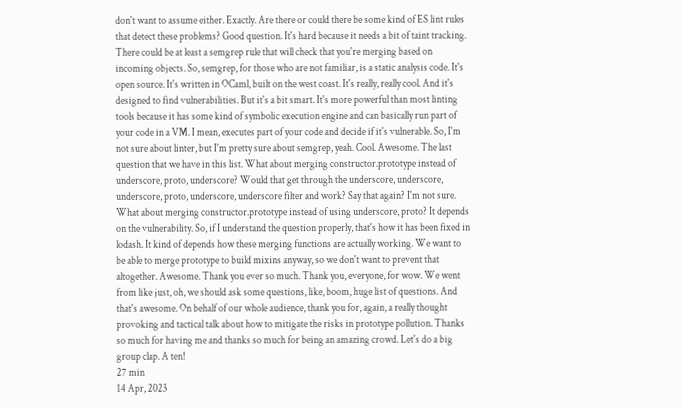don't want to assume either. Exactly. Are there or could there be some kind of ES lint rules that detect these problems? Good question. It's hard because it needs a bit of taint tracking. There could be at least a semgrep rule that will check that you're merging based on incoming objects. So, semgrep, for those who are not familiar, is a static analysis code. It's open source. It's written in OCaml, built on the west coast. It's really, really cool. And it's designed to find vulnerabilities. But it's a bit smart. It's more powerful than most linting tools because it has some kind of symbolic execution engine and can basically run part of your code in a VM. I mean, executes part of your code and decide if it's vulnerable. So, I'm not sure about linter, but I'm pretty sure about semgrep, yeah. Cool. Awesome. The last question that we have in this list. What about merging constructor.prototype instead of underscore, proto, underscore? Would that get through the underscore, underscore, underscore, proto, underscore, underscore filter and work? Say that again? I'm not sure. What about merging constructor.prototype instead of using underscore, proto? It depends on the vulnerability. So, if I understand the question properly, that's how it has been fixed in lodash. It kind of depends how these merging functions are actually working. We want to be able to merge prototype to build mixins anyway, so we don't want to prevent that altogether. Awesome. Thank you ever so much. Thank you, everyone, for wow. We went from like just, oh, we should ask some questions, like, boom, huge list of questions. And that's awesome. On behalf of our whole audience, thank you for, again, a really thought provoking and tactical talk about how to mitigate the risks in prototype pollution. Thanks so much for having me and thanks so much for being an amazing crowd. Let's do a big group clap. A ten!
27 min
14 Apr, 2023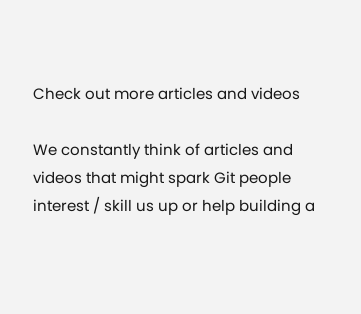Check out more articles and videos

We constantly think of articles and videos that might spark Git people interest / skill us up or help building a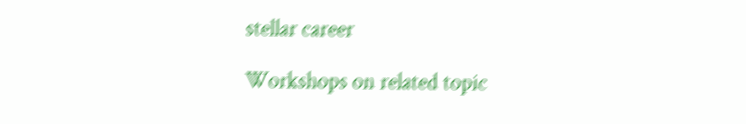stellar career

Workshops on related topic